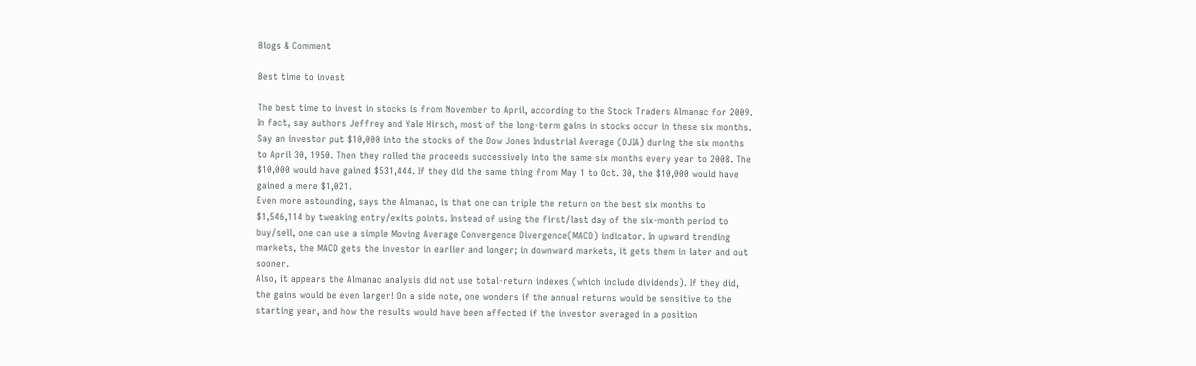Blogs & Comment

Best time to invest

The best time to invest in stocks is from November to April, according to the Stock Traders Almanac for 2009. In fact, say authors Jeffrey and Yale Hirsch, most of the long-term gains in stocks occur in these six months.
Say an investor put $10,000 into the stocks of the Dow Jones Industrial Average (DJIA) during the six months to April 30, 1950. Then they rolled the proceeds successively into the same six months every year to 2008. The $10,000 would have gained $531,444. If they did the same thing from May 1 to Oct. 30, the $10,000 would have gained a mere $1,021.
Even more astounding, says the Almanac, is that one can triple the return on the best six months to $1,546,114 by tweaking entry/exits points. Instead of using the first/last day of the six-month period to buy/sell, one can use a simple Moving Average Convergence Divergence(MACD) indicator. In upward trending markets, the MACD gets the investor in earlier and longer; in downward markets, it gets them in later and out sooner.
Also, it appears the Almanac analysis did not use total-return indexes (which include dividends). If they did, the gains would be even larger! On a side note, one wonders if the annual returns would be sensitive to the starting year, and how the results would have been affected if the investor averaged in a position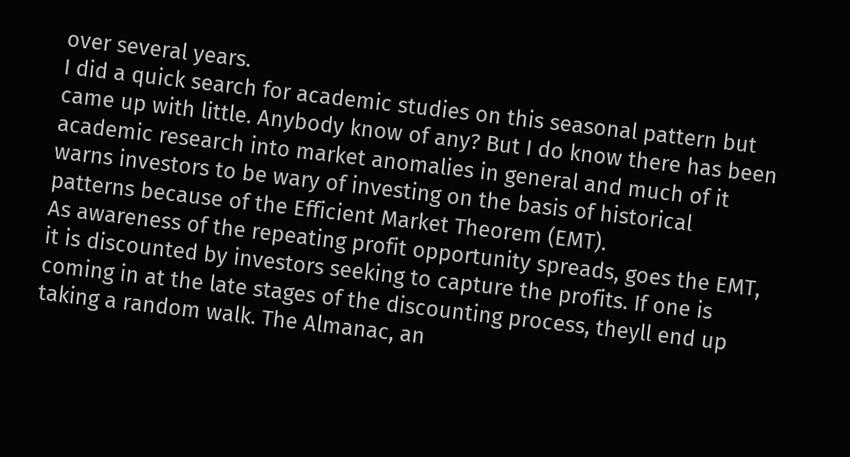over several years.
I did a quick search for academic studies on this seasonal pattern but came up with little. Anybody know of any? But I do know there has been academic research into market anomalies in general and much of it warns investors to be wary of investing on the basis of historical patterns because of the Efficient Market Theorem (EMT).
As awareness of the repeating profit opportunity spreads, goes the EMT, it is discounted by investors seeking to capture the profits. If one is coming in at the late stages of the discounting process, theyll end up taking a random walk. The Almanac, an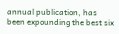annual publication, has been expounding the best six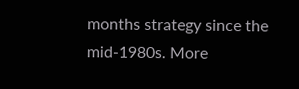months strategy since the mid-1980s. More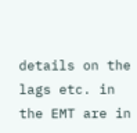details on the lags etc. in the EMT are in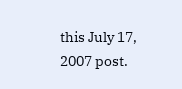this July 17, 2007 post.